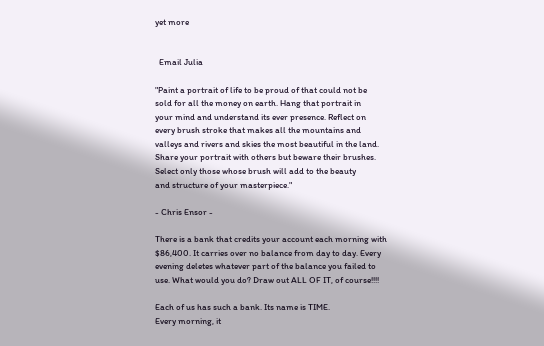yet more


  Email Julia

"Paint a portrait of life to be proud of that could not be
sold for all the money on earth. Hang that portrait in
your mind and understand its ever presence. Reflect on
every brush stroke that makes all the mountains and
valleys and rivers and skies the most beautiful in the land.
Share your portrait with others but beware their brushes.
Select only those whose brush will add to the beauty
and structure of your masterpiece."

- Chris Ensor -

There is a bank that credits your account each morning with $86,400. It carries over no balance from day to day. Every evening deletes whatever part of the balance you failed to use. What would you do? Draw out ALL OF IT, of course!!!!

Each of us has such a bank. Its name is TIME.
Every morning, it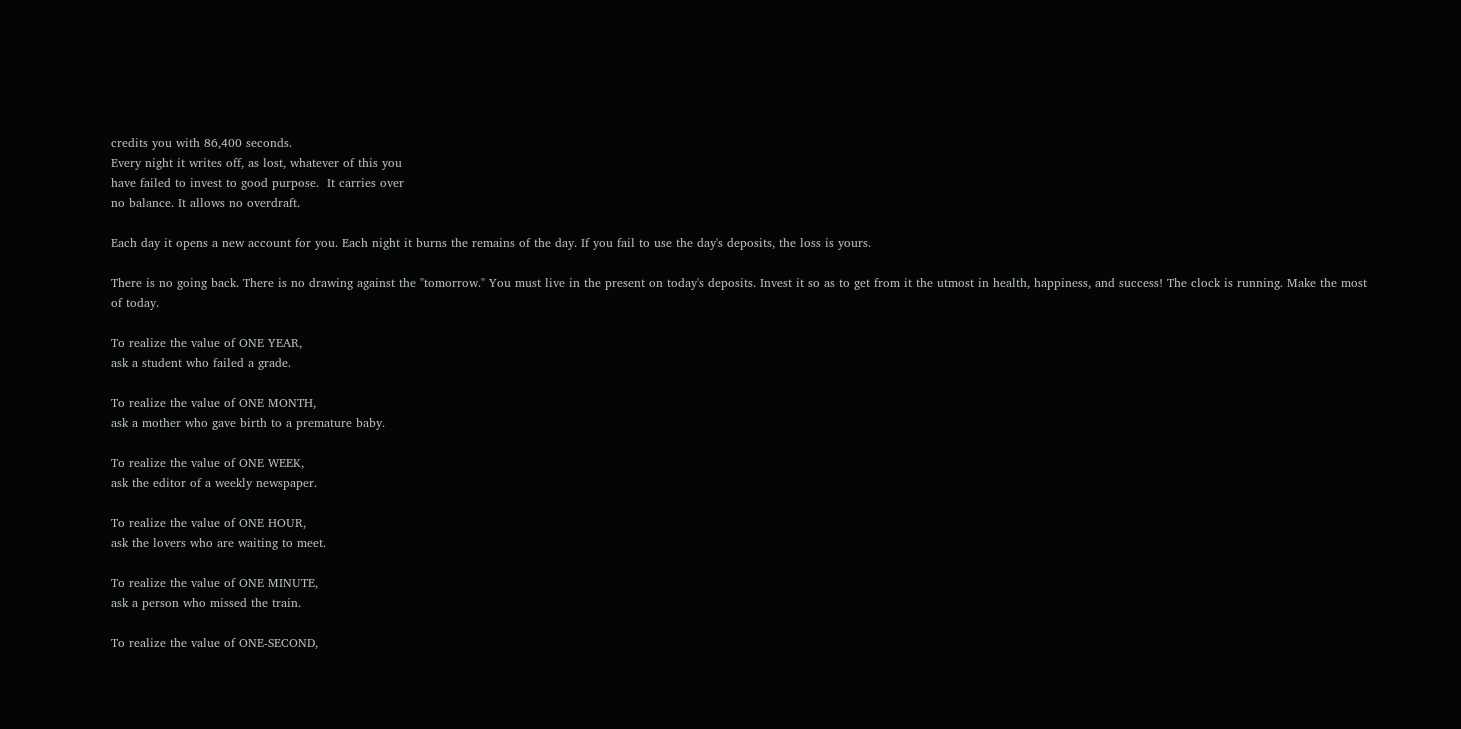credits you with 86,400 seconds.
Every night it writes off, as lost, whatever of this you
have failed to invest to good purpose.  It carries over
no balance. It allows no overdraft.

Each day it opens a new account for you. Each night it burns the remains of the day. If you fail to use the day's deposits, the loss is yours.

There is no going back. There is no drawing against the "tomorrow." You must live in the present on today's deposits. Invest it so as to get from it the utmost in health, happiness, and success! The clock is running. Make the most of today.

To realize the value of ONE YEAR,
ask a student who failed a grade.

To realize the value of ONE MONTH,
ask a mother who gave birth to a premature baby.

To realize the value of ONE WEEK,
ask the editor of a weekly newspaper.

To realize the value of ONE HOUR,
ask the lovers who are waiting to meet.

To realize the value of ONE MINUTE,
ask a person who missed the train.

To realize the value of ONE-SECOND,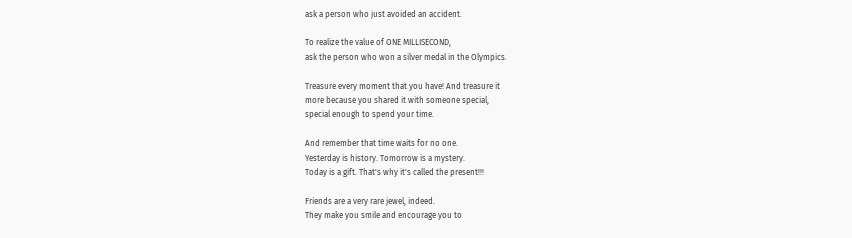ask a person who just avoided an accident.

To realize the value of ONE MILLISECOND,
ask the person who won a silver medal in the Olympics.

Treasure every moment that you have! And treasure it
more because you shared it with someone special,
special enough to spend your time.

And remember that time waits for no one.
Yesterday is history. Tomorrow is a mystery.
Today is a gift. That's why it's called the present!!!

Friends are a very rare jewel, indeed.
They make you smile and encourage you to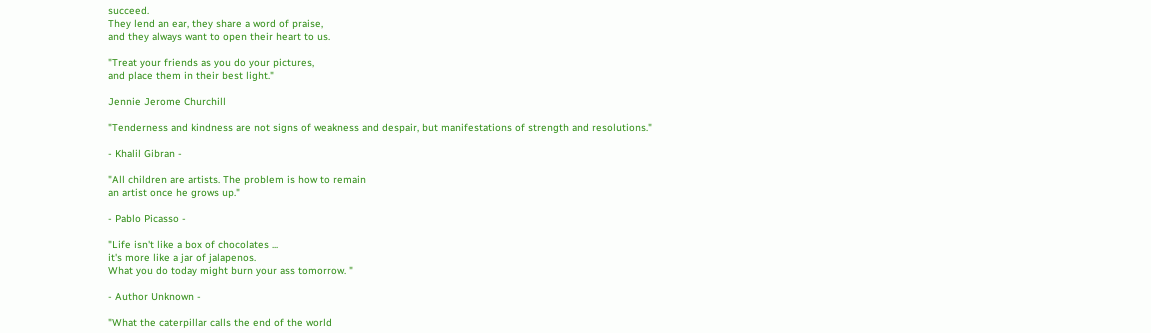succeed.
They lend an ear, they share a word of praise,
and they always want to open their heart to us.

"Treat your friends as you do your pictures,
and place them in their best light."

Jennie Jerome Churchill

"Tenderness and kindness are not signs of weakness and despair, but manifestations of strength and resolutions."

- Khalil Gibran -

"All children are artists. The problem is how to remain
an artist once he grows up."

- Pablo Picasso -

"Life isn't like a box of chocolates ...
it's more like a jar of jalapenos.
What you do today might burn your ass tomorrow. "

- Author Unknown -

"What the caterpillar calls the end of the world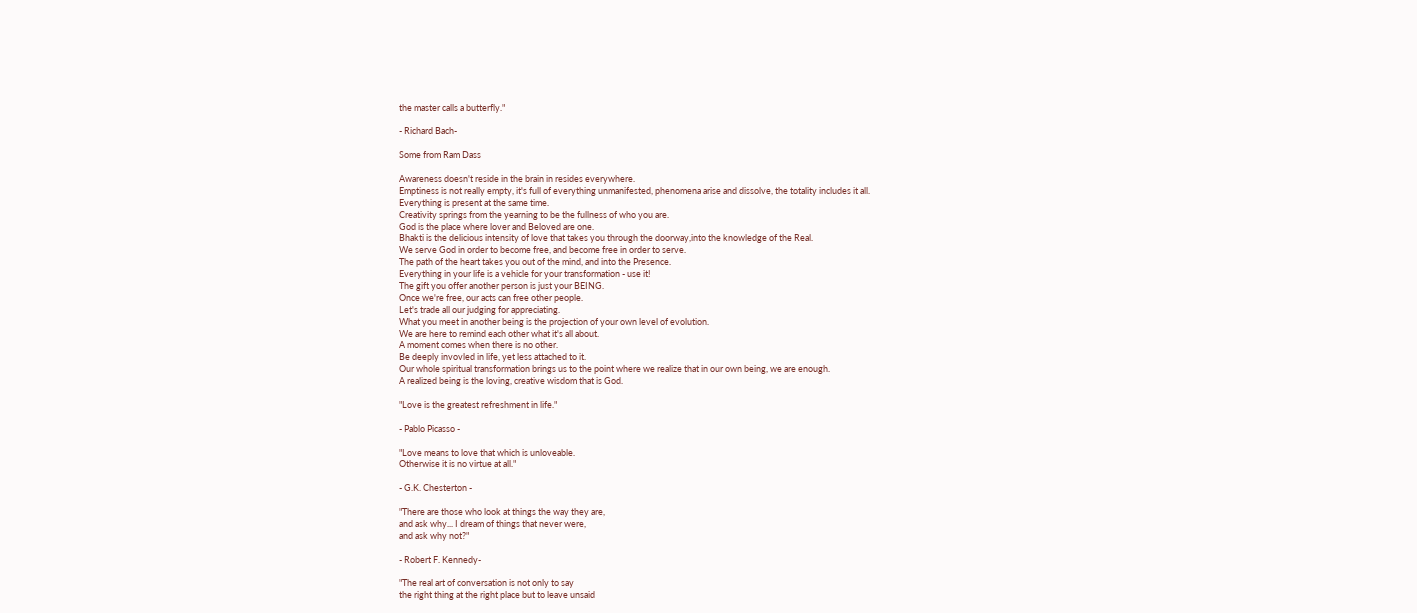the master calls a butterfly."

- Richard Bach-

Some from Ram Dass

Awareness doesn't reside in the brain in resides everywhere.
Emptiness is not really empty, it's full of everything unmanifested, phenomena arise and dissolve, the totality includes it all.
Everything is present at the same time.
Creativity springs from the yearning to be the fullness of who you are.
God is the place where lover and Beloved are one.
Bhakti is the delicious intensity of love that takes you through the doorway,into the knowledge of the Real.
We serve God in order to become free, and become free in order to serve.
The path of the heart takes you out of the mind, and into the Presence.
Everything in your life is a vehicle for your transformation - use it!
The gift you offer another person is just your BEING.
Once we're free, our acts can free other people.
Let's trade all our judging for appreciating.
What you meet in another being is the projection of your own level of evolution.
We are here to remind each other what it's all about.
A moment comes when there is no other.
Be deeply invovled in life, yet less attached to it.
Our whole spiritual transformation brings us to the point where we realize that in our own being, we are enough.
A realized being is the loving, creative wisdom that is God.

"Love is the greatest refreshment in life."

- Pablo Picasso -

"Love means to love that which is unloveable.
Otherwise it is no virtue at all."

- G.K. Chesterton -

"There are those who look at things the way they are,
and ask why... I dream of things that never were,
and ask why not?"

- Robert F. Kennedy-

"The real art of conversation is not only to say
the right thing at the right place but to leave unsaid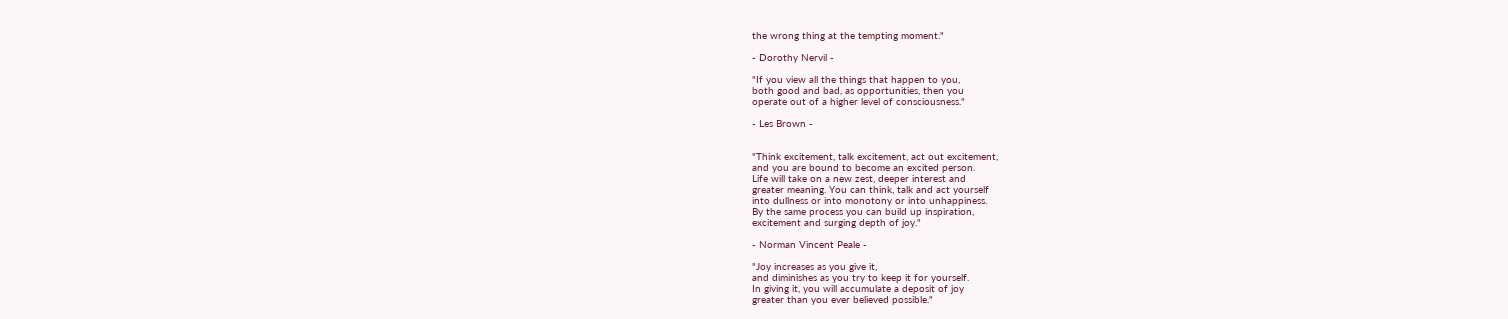the wrong thing at the tempting moment."

- Dorothy Nervil -

"If you view all the things that happen to you,
both good and bad, as opportunities, then you
operate out of a higher level of consciousness."

- Les Brown -


"Think excitement, talk excitement, act out excitement,
and you are bound to become an excited person.
Life will take on a new zest, deeper interest and
greater meaning. You can think, talk and act yourself
into dullness or into monotony or into unhappiness.
By the same process you can build up inspiration,
excitement and surging depth of joy."

- Norman Vincent Peale -

"Joy increases as you give it,
and diminishes as you try to keep it for yourself.
In giving it, you will accumulate a deposit of joy
greater than you ever believed possible."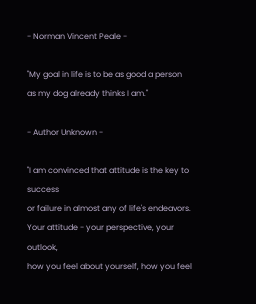- Norman Vincent Peale -

"My goal in life is to be as good a person
as my dog already thinks I am."

- Author Unknown -

"I am convinced that attitude is the key to success
or failure in almost any of life's endeavors.
Your attitude - your perspective, your outlook,
how you feel about yourself, how you feel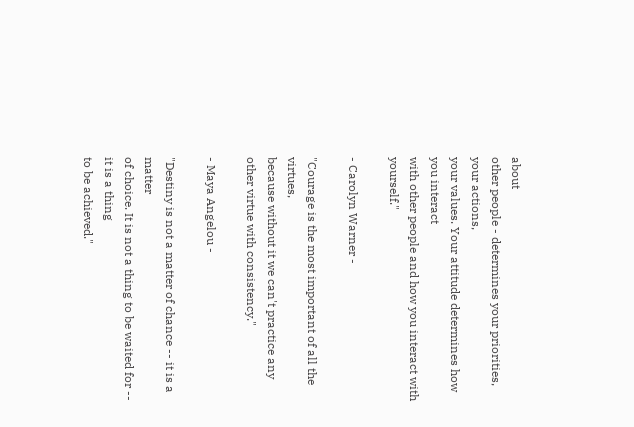about
other people - determines your priorities, your actions,
your values. Your attitude determines how you interact
with other people and how you interact with yourself."

- Carolyn Warner -

"Courage is the most important of all the virtues,
because without it we can't practice any
other virtue with consistency."

- Maya Angelou -

"Destiny is not a matter of chance -- it is a matter
of choice. It is not a thing to be waited for -- it is a thing
to be achieved."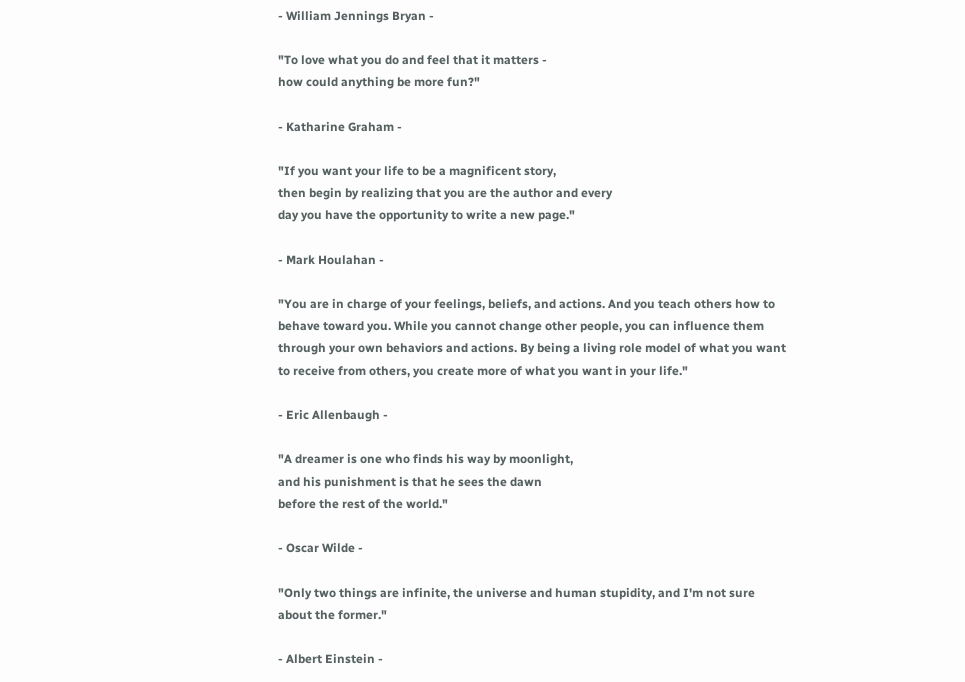- William Jennings Bryan -

"To love what you do and feel that it matters -
how could anything be more fun?"

- Katharine Graham -

"If you want your life to be a magnificent story,
then begin by realizing that you are the author and every
day you have the opportunity to write a new page."

- Mark Houlahan -

"You are in charge of your feelings, beliefs, and actions. And you teach others how to behave toward you. While you cannot change other people, you can influence them through your own behaviors and actions. By being a living role model of what you want to receive from others, you create more of what you want in your life."

- Eric Allenbaugh -

"A dreamer is one who finds his way by moonlight,
and his punishment is that he sees the dawn
before the rest of the world."

- Oscar Wilde -

"Only two things are infinite, the universe and human stupidity, and I'm not sure about the former."

- Albert Einstein -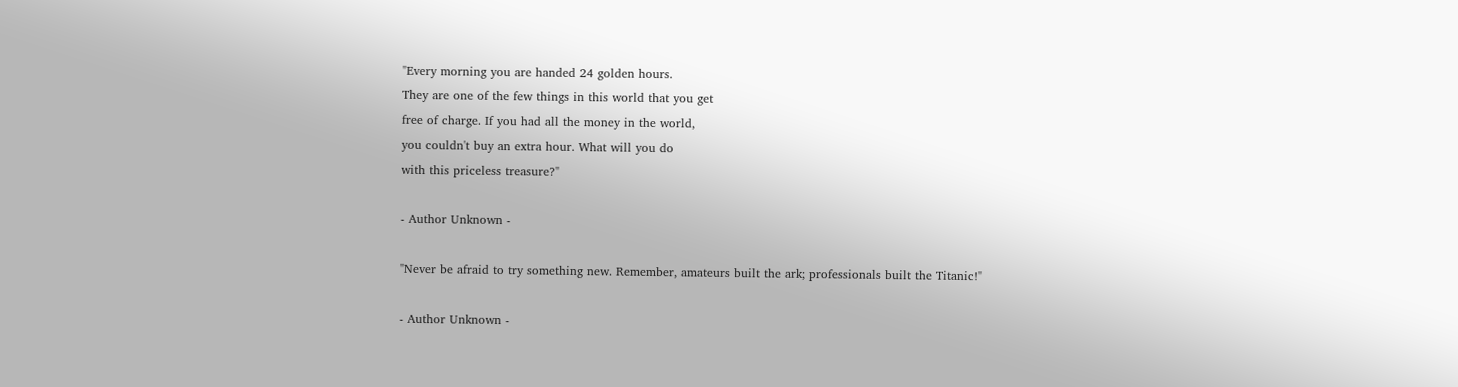"Every morning you are handed 24 golden hours.
They are one of the few things in this world that you get
free of charge. If you had all the money in the world,
you couldn't buy an extra hour. What will you do
with this priceless treasure?"

- Author Unknown -

"Never be afraid to try something new. Remember, amateurs built the ark; professionals built the Titanic!"

- Author Unknown -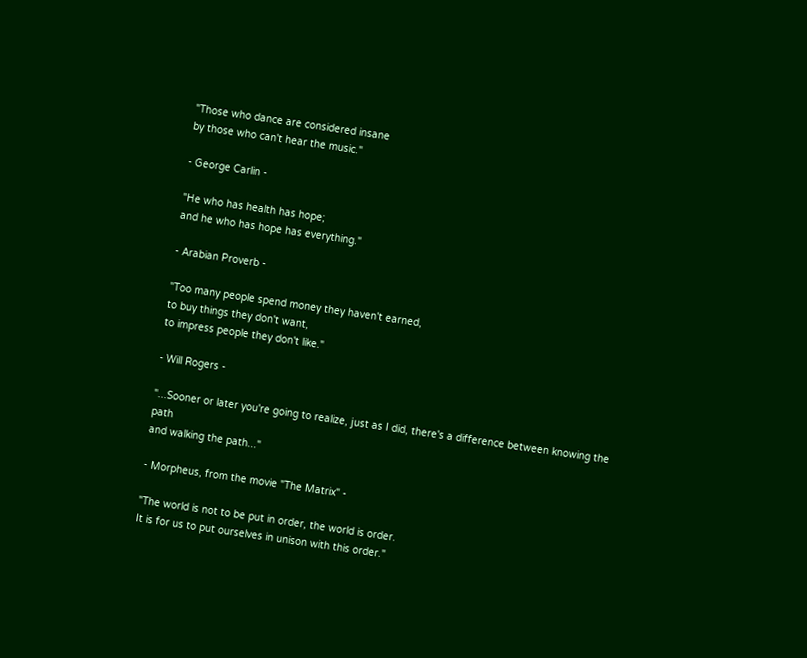"Those who dance are considered insane
by those who can't hear the music."

- George Carlin -

"He who has health has hope;
and he who has hope has everything."

- Arabian Proverb -

"Too many people spend money they haven't earned,
to buy things they don't want,
to impress people they don't like."

- Will Rogers -

"...Sooner or later you're going to realize, just as I did, there's a difference between knowing the path
and walking the path..."

- Morpheus, from the movie "The Matrix" -

"The world is not to be put in order, the world is order.
It is for us to put ourselves in unison with this order."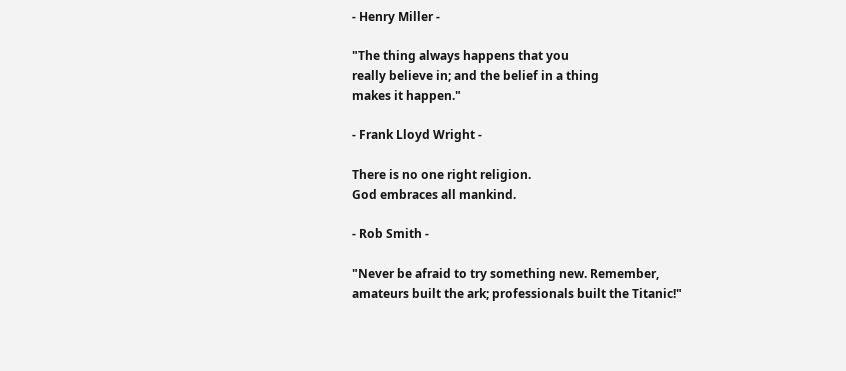- Henry Miller -

"The thing always happens that you
really believe in; and the belief in a thing
makes it happen."

- Frank Lloyd Wright -

There is no one right religion.
God embraces all mankind.

- Rob Smith -

"Never be afraid to try something new. Remember,
amateurs built the ark; professionals built the Titanic!"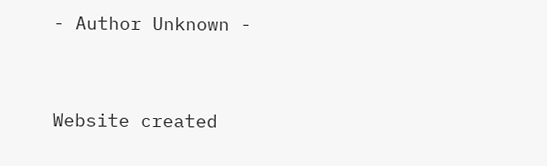- Author Unknown -


Website created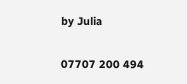by Julia

07707 200 494